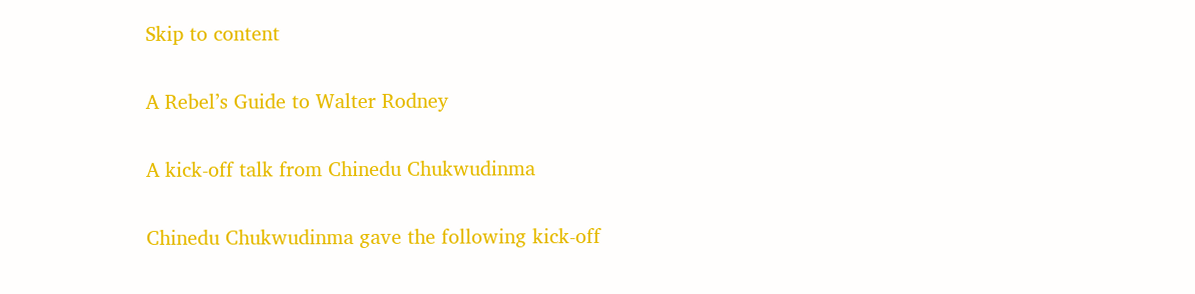Skip to content

A Rebel’s Guide to Walter Rodney

A kick-off talk from Chinedu Chukwudinma

Chinedu Chukwudinma gave the following kick-off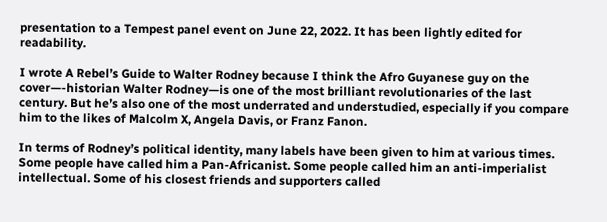presentation to a Tempest panel event on June 22, 2022. It has been lightly edited for readability.

I wrote A Rebel’s Guide to Walter Rodney because I think the Afro Guyanese guy on the cover—-historian Walter Rodney—is one of the most brilliant revolutionaries of the last century. But he’s also one of the most underrated and understudied, especially if you compare him to the likes of Malcolm X, Angela Davis, or Franz Fanon.

In terms of Rodney’s political identity, many labels have been given to him at various times. Some people have called him a Pan-Africanist. Some people called him an anti-imperialist intellectual. Some of his closest friends and supporters called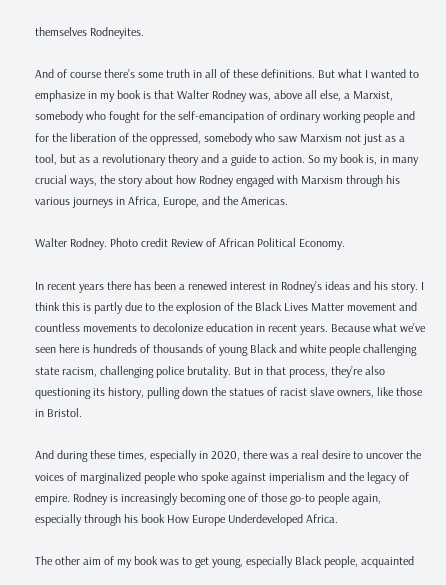themselves Rodneyites.

And of course there’s some truth in all of these definitions. But what I wanted to emphasize in my book is that Walter Rodney was, above all else, a Marxist, somebody who fought for the self-emancipation of ordinary working people and for the liberation of the oppressed, somebody who saw Marxism not just as a tool, but as a revolutionary theory and a guide to action. So my book is, in many crucial ways, the story about how Rodney engaged with Marxism through his various journeys in Africa, Europe, and the Americas.

Walter Rodney. Photo credit Review of African Political Economy.

In recent years there has been a renewed interest in Rodney’s ideas and his story. I think this is partly due to the explosion of the Black Lives Matter movement and countless movements to decolonize education in recent years. Because what we’ve seen here is hundreds of thousands of young Black and white people challenging state racism, challenging police brutality. But in that process, they’re also questioning its history, pulling down the statues of racist slave owners, like those in Bristol.

And during these times, especially in 2020, there was a real desire to uncover the voices of marginalized people who spoke against imperialism and the legacy of empire. Rodney is increasingly becoming one of those go-to people again, especially through his book How Europe Underdeveloped Africa.

The other aim of my book was to get young, especially Black people, acquainted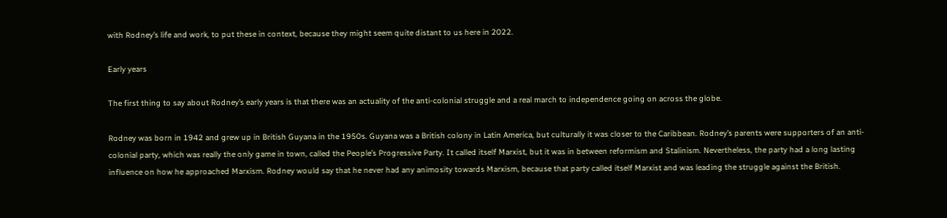with Rodney’s life and work, to put these in context, because they might seem quite distant to us here in 2022.

Early years

The first thing to say about Rodney’s early years is that there was an actuality of the anti-colonial struggle and a real march to independence going on across the globe.

Rodney was born in 1942 and grew up in British Guyana in the 1950s. Guyana was a British colony in Latin America, but culturally it was closer to the Caribbean. Rodney’s parents were supporters of an anti-colonial party, which was really the only game in town, called the People’s Progressive Party. It called itself Marxist, but it was in between reformism and Stalinism. Nevertheless, the party had a long lasting influence on how he approached Marxism. Rodney would say that he never had any animosity towards Marxism, because that party called itself Marxist and was leading the struggle against the British.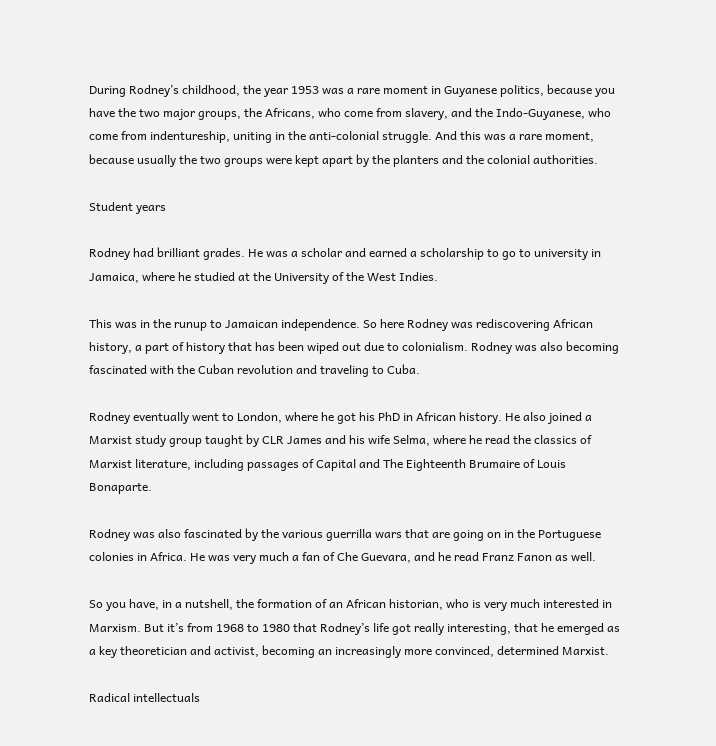During Rodney’s childhood, the year 1953 was a rare moment in Guyanese politics, because you have the two major groups, the Africans, who come from slavery, and the Indo-Guyanese, who come from indentureship, uniting in the anti-colonial struggle. And this was a rare moment, because usually the two groups were kept apart by the planters and the colonial authorities.

Student years

Rodney had brilliant grades. He was a scholar and earned a scholarship to go to university in Jamaica, where he studied at the University of the West Indies.

This was in the runup to Jamaican independence. So here Rodney was rediscovering African history, a part of history that has been wiped out due to colonialism. Rodney was also becoming fascinated with the Cuban revolution and traveling to Cuba.

Rodney eventually went to London, where he got his PhD in African history. He also joined a Marxist study group taught by CLR James and his wife Selma, where he read the classics of Marxist literature, including passages of Capital and The Eighteenth Brumaire of Louis Bonaparte.

Rodney was also fascinated by the various guerrilla wars that are going on in the Portuguese colonies in Africa. He was very much a fan of Che Guevara, and he read Franz Fanon as well.

So you have, in a nutshell, the formation of an African historian, who is very much interested in Marxism. But it’s from 1968 to 1980 that Rodney’s life got really interesting, that he emerged as a key theoretician and activist, becoming an increasingly more convinced, determined Marxist.

Radical intellectuals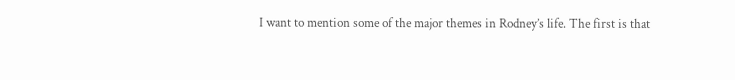I want to mention some of the major themes in Rodney’s life. The first is that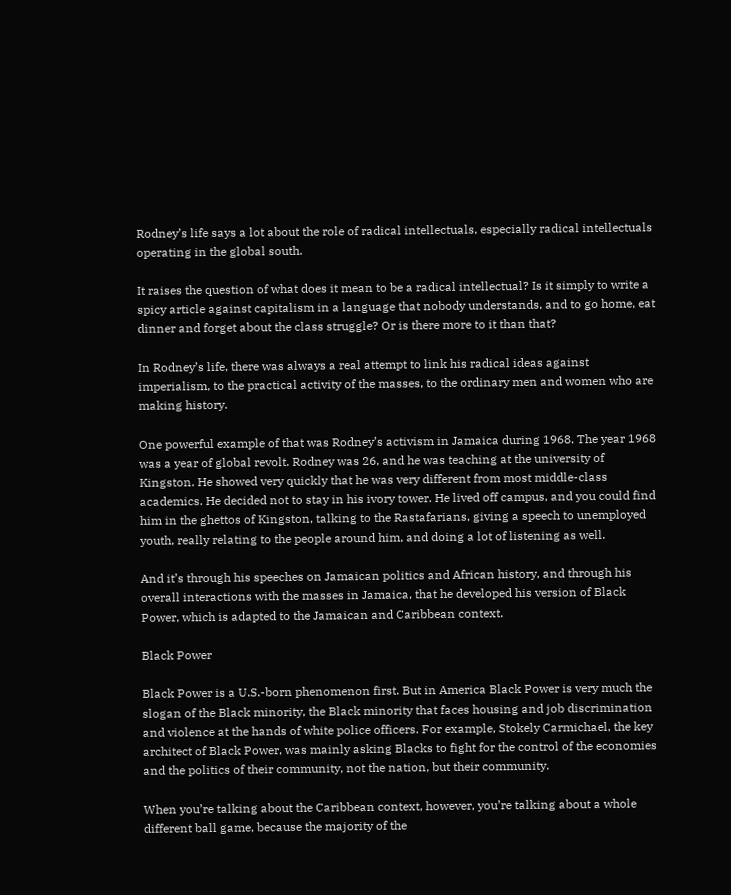Rodney’s life says a lot about the role of radical intellectuals, especially radical intellectuals operating in the global south.

It raises the question of what does it mean to be a radical intellectual? Is it simply to write a spicy article against capitalism in a language that nobody understands, and to go home, eat dinner and forget about the class struggle? Or is there more to it than that?

In Rodney’s life, there was always a real attempt to link his radical ideas against imperialism, to the practical activity of the masses, to the ordinary men and women who are making history.

One powerful example of that was Rodney’s activism in Jamaica during 1968. The year 1968 was a year of global revolt. Rodney was 26, and he was teaching at the university of Kingston. He showed very quickly that he was very different from most middle-class academics. He decided not to stay in his ivory tower. He lived off campus, and you could find him in the ghettos of Kingston, talking to the Rastafarians, giving a speech to unemployed youth, really relating to the people around him, and doing a lot of listening as well.

And it’s through his speeches on Jamaican politics and African history, and through his overall interactions with the masses in Jamaica, that he developed his version of Black Power, which is adapted to the Jamaican and Caribbean context.

Black Power

Black Power is a U.S.-born phenomenon first. But in America Black Power is very much the slogan of the Black minority, the Black minority that faces housing and job discrimination and violence at the hands of white police officers. For example, Stokely Carmichael, the key architect of Black Power, was mainly asking Blacks to fight for the control of the economies and the politics of their community, not the nation, but their community.

When you’re talking about the Caribbean context, however, you’re talking about a whole different ball game, because the majority of the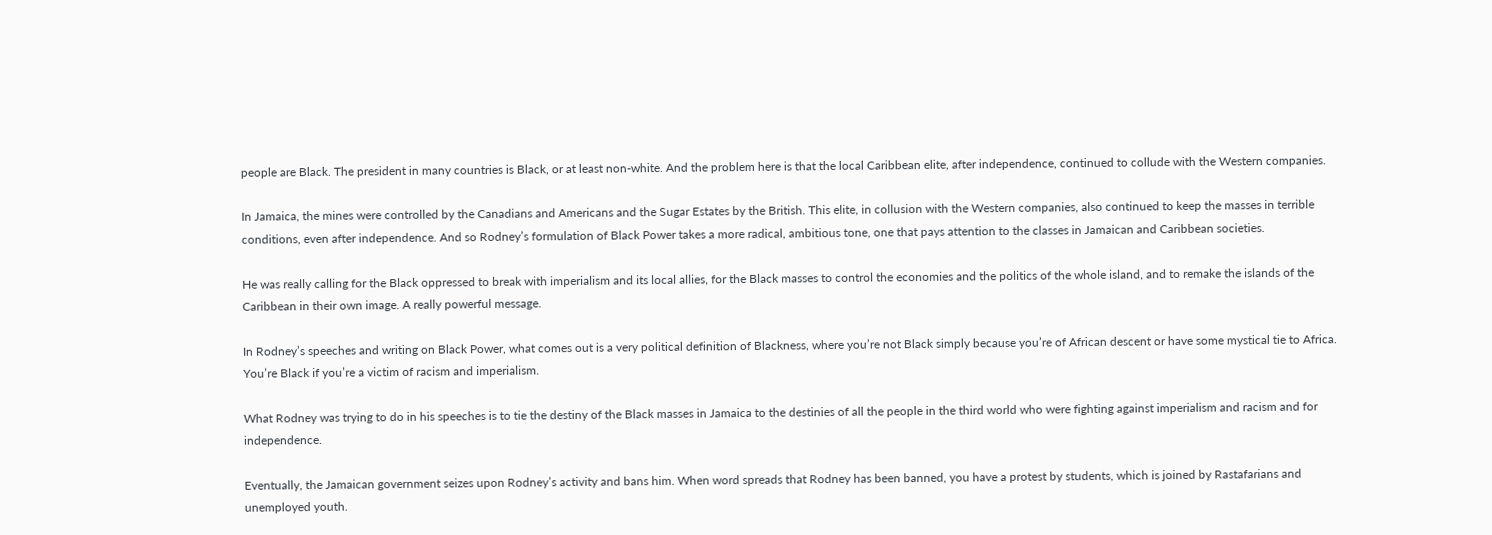people are Black. The president in many countries is Black, or at least non-white. And the problem here is that the local Caribbean elite, after independence, continued to collude with the Western companies.

In Jamaica, the mines were controlled by the Canadians and Americans and the Sugar Estates by the British. This elite, in collusion with the Western companies, also continued to keep the masses in terrible conditions, even after independence. And so Rodney’s formulation of Black Power takes a more radical, ambitious tone, one that pays attention to the classes in Jamaican and Caribbean societies.

He was really calling for the Black oppressed to break with imperialism and its local allies, for the Black masses to control the economies and the politics of the whole island, and to remake the islands of the Caribbean in their own image. A really powerful message.

In Rodney’s speeches and writing on Black Power, what comes out is a very political definition of Blackness, where you’re not Black simply because you’re of African descent or have some mystical tie to Africa. You’re Black if you’re a victim of racism and imperialism.

What Rodney was trying to do in his speeches is to tie the destiny of the Black masses in Jamaica to the destinies of all the people in the third world who were fighting against imperialism and racism and for independence.

Eventually, the Jamaican government seizes upon Rodney’s activity and bans him. When word spreads that Rodney has been banned, you have a protest by students, which is joined by Rastafarians and unemployed youth.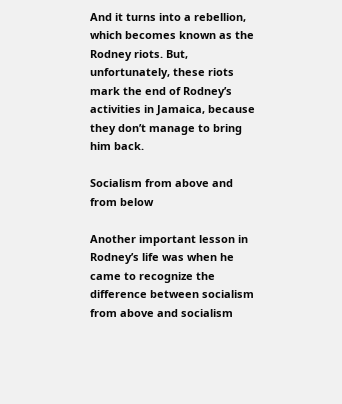And it turns into a rebellion, which becomes known as the Rodney riots. But, unfortunately, these riots mark the end of Rodney’s activities in Jamaica, because they don’t manage to bring him back.

Socialism from above and from below

Another important lesson in Rodney’s life was when he came to recognize the difference between socialism from above and socialism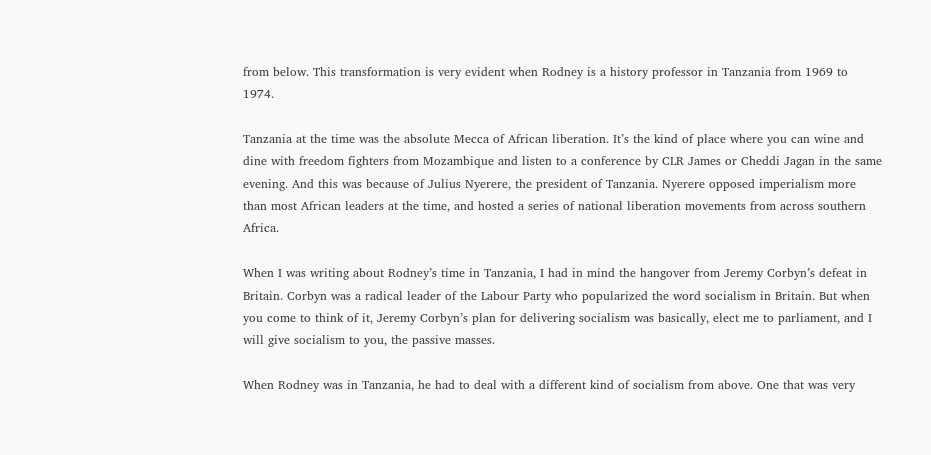from below. This transformation is very evident when Rodney is a history professor in Tanzania from 1969 to 1974.

Tanzania at the time was the absolute Mecca of African liberation. It’s the kind of place where you can wine and dine with freedom fighters from Mozambique and listen to a conference by CLR James or Cheddi Jagan in the same evening. And this was because of Julius Nyerere, the president of Tanzania. Nyerere opposed imperialism more than most African leaders at the time, and hosted a series of national liberation movements from across southern Africa.

When I was writing about Rodney’s time in Tanzania, I had in mind the hangover from Jeremy Corbyn’s defeat in Britain. Corbyn was a radical leader of the Labour Party who popularized the word socialism in Britain. But when you come to think of it, Jeremy Corbyn’s plan for delivering socialism was basically, elect me to parliament, and I will give socialism to you, the passive masses.

When Rodney was in Tanzania, he had to deal with a different kind of socialism from above. One that was very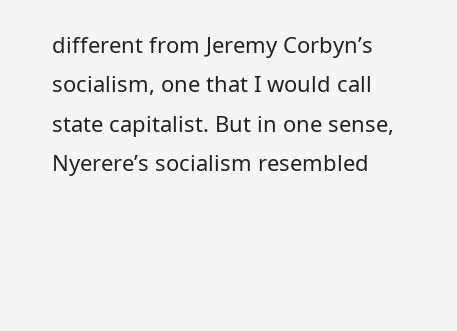different from Jeremy Corbyn’s socialism, one that I would call state capitalist. But in one sense, Nyerere’s socialism resembled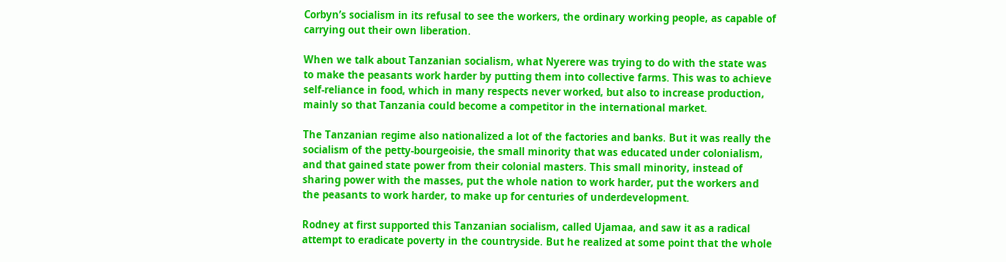Corbyn’s socialism in its refusal to see the workers, the ordinary working people, as capable of carrying out their own liberation.

When we talk about Tanzanian socialism, what Nyerere was trying to do with the state was to make the peasants work harder by putting them into collective farms. This was to achieve self-reliance in food, which in many respects never worked, but also to increase production, mainly so that Tanzania could become a competitor in the international market.

The Tanzanian regime also nationalized a lot of the factories and banks. But it was really the socialism of the petty-bourgeoisie, the small minority that was educated under colonialism, and that gained state power from their colonial masters. This small minority, instead of sharing power with the masses, put the whole nation to work harder, put the workers and the peasants to work harder, to make up for centuries of underdevelopment.

Rodney at first supported this Tanzanian socialism, called Ujamaa, and saw it as a radical attempt to eradicate poverty in the countryside. But he realized at some point that the whole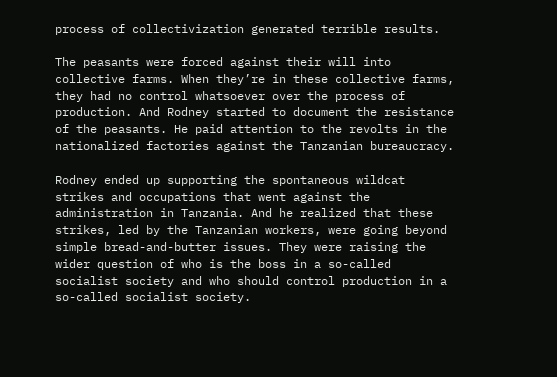process of collectivization generated terrible results.

The peasants were forced against their will into collective farms. When they’re in these collective farms, they had no control whatsoever over the process of production. And Rodney started to document the resistance of the peasants. He paid attention to the revolts in the nationalized factories against the Tanzanian bureaucracy.

Rodney ended up supporting the spontaneous wildcat strikes and occupations that went against the administration in Tanzania. And he realized that these strikes, led by the Tanzanian workers, were going beyond simple bread-and-butter issues. They were raising the wider question of who is the boss in a so-called socialist society and who should control production in a so-called socialist society.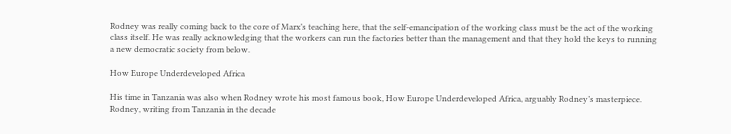Rodney was really coming back to the core of Marx’s teaching here, that the self-emancipation of the working class must be the act of the working class itself. He was really acknowledging that the workers can run the factories better than the management and that they hold the keys to running a new democratic society from below.

How Europe Underdeveloped Africa

His time in Tanzania was also when Rodney wrote his most famous book, How Europe Underdeveloped Africa, arguably Rodney’s masterpiece. Rodney, writing from Tanzania in the decade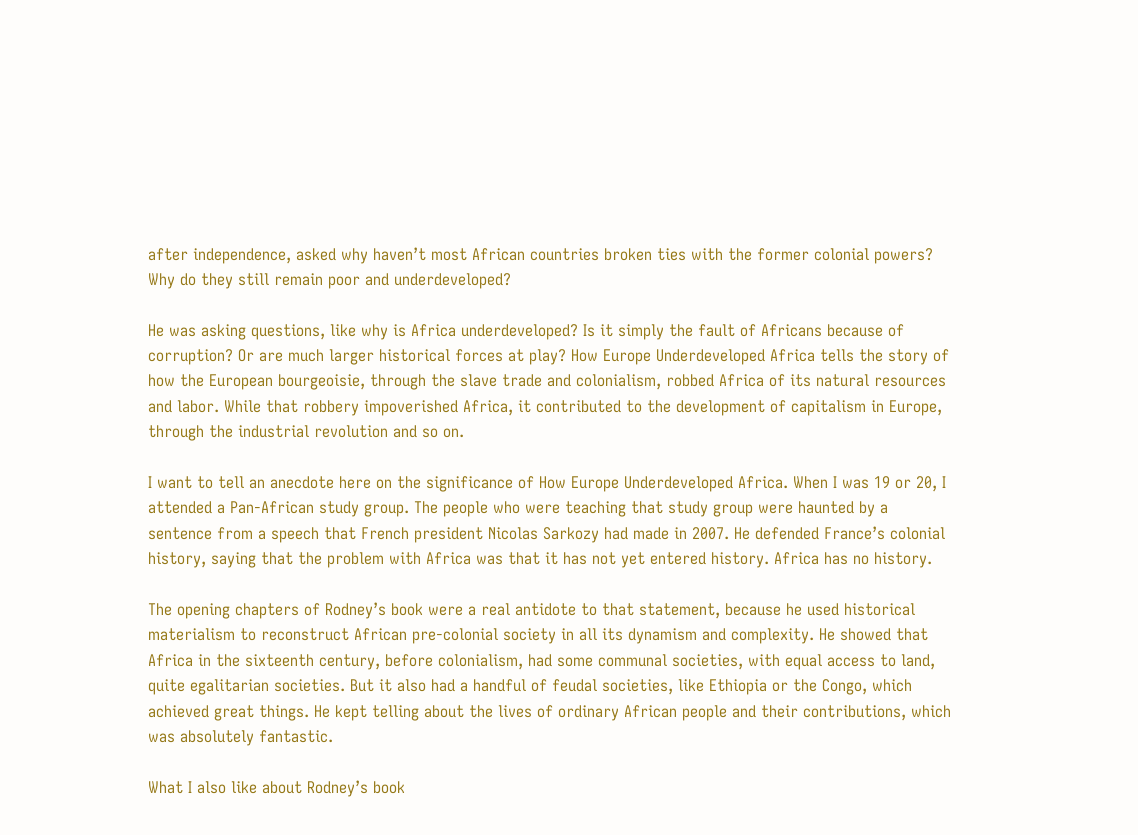after independence, asked why haven’t most African countries broken ties with the former colonial powers? Why do they still remain poor and underdeveloped?

He was asking questions, like why is Africa underdeveloped? Is it simply the fault of Africans because of corruption? Or are much larger historical forces at play? How Europe Underdeveloped Africa tells the story of how the European bourgeoisie, through the slave trade and colonialism, robbed Africa of its natural resources and labor. While that robbery impoverished Africa, it contributed to the development of capitalism in Europe, through the industrial revolution and so on.

I want to tell an anecdote here on the significance of How Europe Underdeveloped Africa. When I was 19 or 20, I attended a Pan-African study group. The people who were teaching that study group were haunted by a sentence from a speech that French president Nicolas Sarkozy had made in 2007. He defended France’s colonial history, saying that the problem with Africa was that it has not yet entered history. Africa has no history.

The opening chapters of Rodney’s book were a real antidote to that statement, because he used historical materialism to reconstruct African pre-colonial society in all its dynamism and complexity. He showed that Africa in the sixteenth century, before colonialism, had some communal societies, with equal access to land, quite egalitarian societies. But it also had a handful of feudal societies, like Ethiopia or the Congo, which achieved great things. He kept telling about the lives of ordinary African people and their contributions, which was absolutely fantastic.

What I also like about Rodney’s book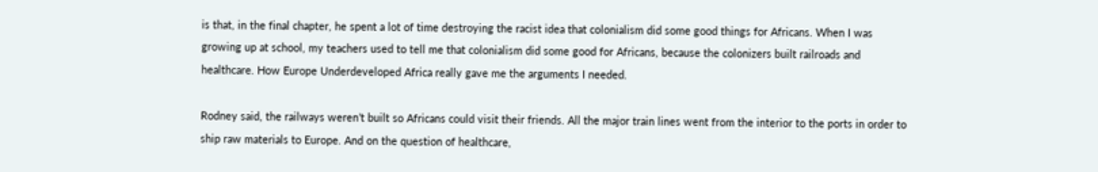is that, in the final chapter, he spent a lot of time destroying the racist idea that colonialism did some good things for Africans. When I was growing up at school, my teachers used to tell me that colonialism did some good for Africans, because the colonizers built railroads and healthcare. How Europe Underdeveloped Africa really gave me the arguments I needed.

Rodney said, the railways weren’t built so Africans could visit their friends. All the major train lines went from the interior to the ports in order to ship raw materials to Europe. And on the question of healthcare,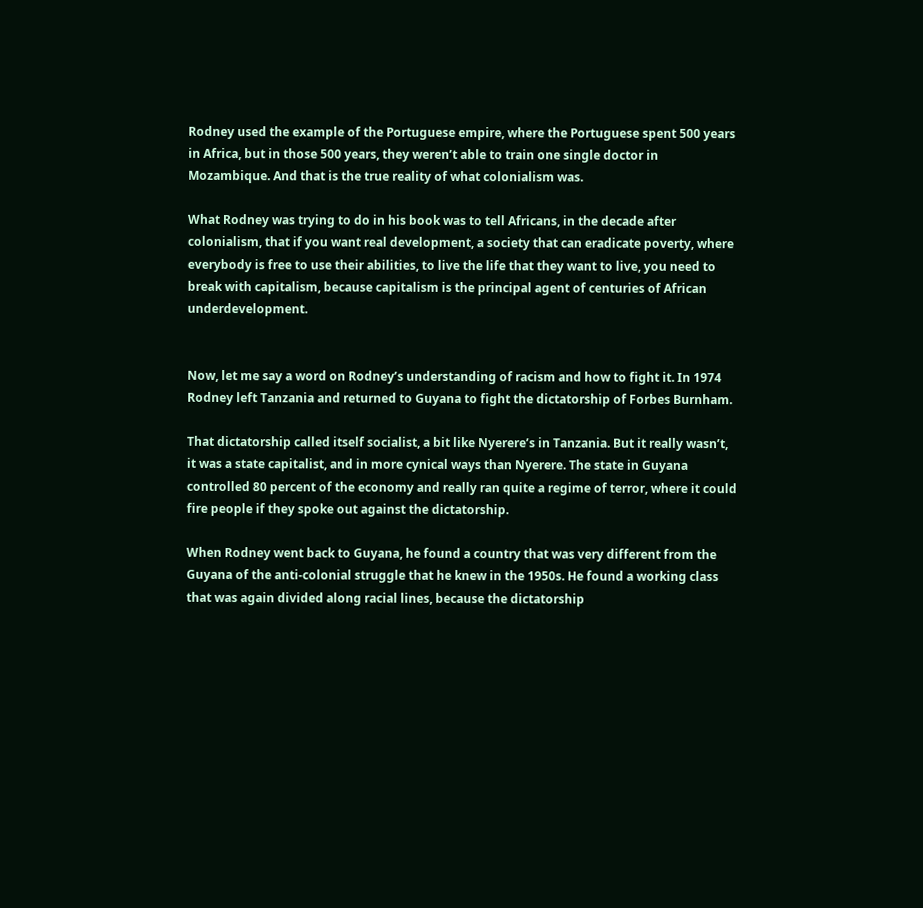Rodney used the example of the Portuguese empire, where the Portuguese spent 500 years in Africa, but in those 500 years, they weren’t able to train one single doctor in Mozambique. And that is the true reality of what colonialism was.

What Rodney was trying to do in his book was to tell Africans, in the decade after colonialism, that if you want real development, a society that can eradicate poverty, where everybody is free to use their abilities, to live the life that they want to live, you need to break with capitalism, because capitalism is the principal agent of centuries of African underdevelopment.


Now, let me say a word on Rodney’s understanding of racism and how to fight it. In 1974 Rodney left Tanzania and returned to Guyana to fight the dictatorship of Forbes Burnham.

That dictatorship called itself socialist, a bit like Nyerere’s in Tanzania. But it really wasn’t, it was a state capitalist, and in more cynical ways than Nyerere. The state in Guyana controlled 80 percent of the economy and really ran quite a regime of terror, where it could fire people if they spoke out against the dictatorship.

When Rodney went back to Guyana, he found a country that was very different from the Guyana of the anti-colonial struggle that he knew in the 1950s. He found a working class that was again divided along racial lines, because the dictatorship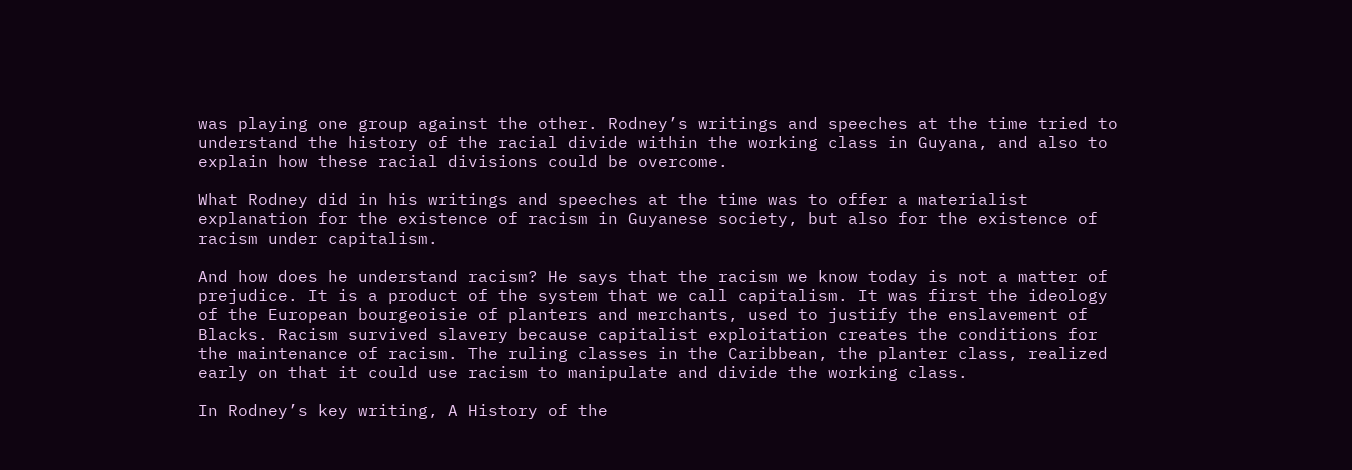was playing one group against the other. Rodney’s writings and speeches at the time tried to understand the history of the racial divide within the working class in Guyana, and also to explain how these racial divisions could be overcome.

What Rodney did in his writings and speeches at the time was to offer a materialist explanation for the existence of racism in Guyanese society, but also for the existence of racism under capitalism.

And how does he understand racism? He says that the racism we know today is not a matter of prejudice. It is a product of the system that we call capitalism. It was first the ideology of the European bourgeoisie of planters and merchants, used to justify the enslavement of Blacks. Racism survived slavery because capitalist exploitation creates the conditions for the maintenance of racism. The ruling classes in the Caribbean, the planter class, realized early on that it could use racism to manipulate and divide the working class.

In Rodney’s key writing, A History of the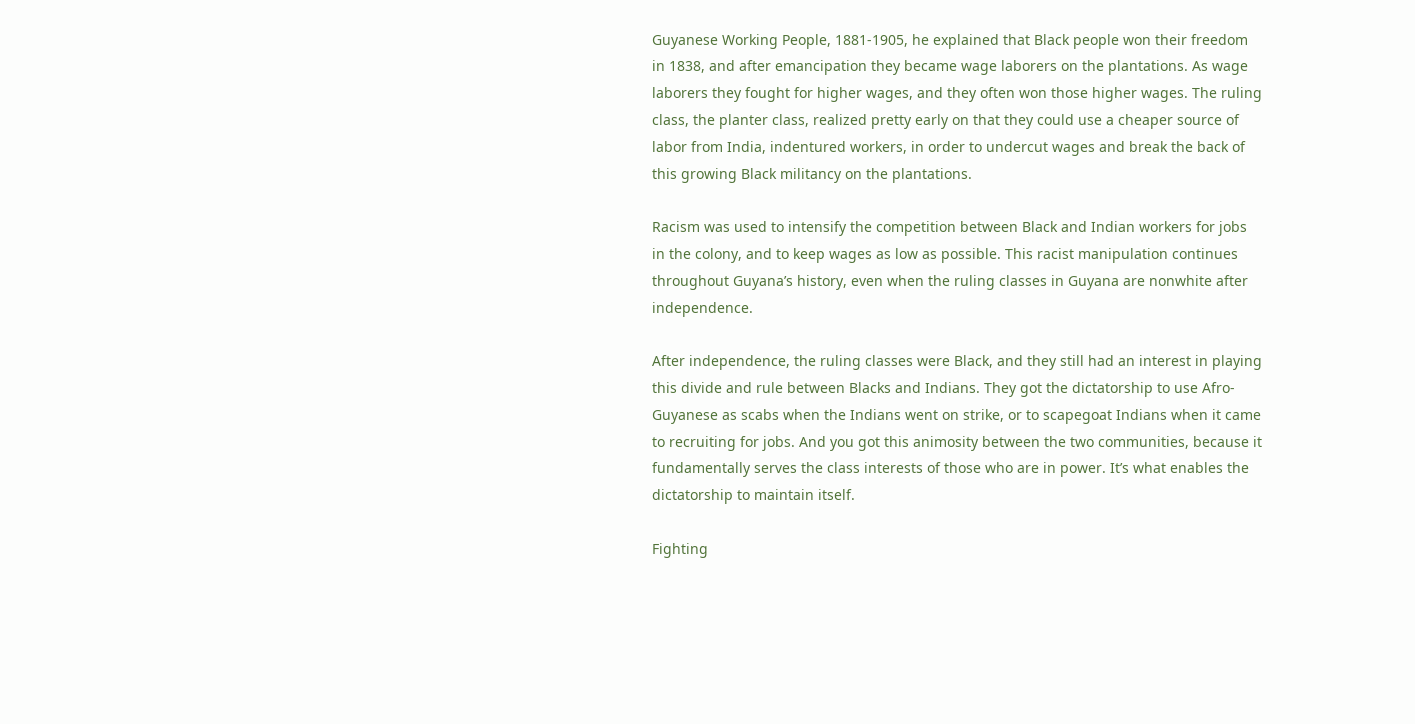Guyanese Working People, 1881-1905, he explained that Black people won their freedom in 1838, and after emancipation they became wage laborers on the plantations. As wage laborers they fought for higher wages, and they often won those higher wages. The ruling class, the planter class, realized pretty early on that they could use a cheaper source of labor from India, indentured workers, in order to undercut wages and break the back of this growing Black militancy on the plantations.

Racism was used to intensify the competition between Black and Indian workers for jobs in the colony, and to keep wages as low as possible. This racist manipulation continues throughout Guyana’s history, even when the ruling classes in Guyana are nonwhite after independence.

After independence, the ruling classes were Black, and they still had an interest in playing this divide and rule between Blacks and Indians. They got the dictatorship to use Afro-Guyanese as scabs when the Indians went on strike, or to scapegoat Indians when it came to recruiting for jobs. And you got this animosity between the two communities, because it fundamentally serves the class interests of those who are in power. It’s what enables the dictatorship to maintain itself.

Fighting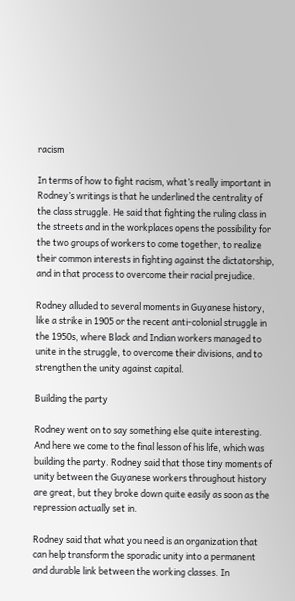racism

In terms of how to fight racism, what’s really important in Rodney’s writings is that he underlined the centrality of the class struggle. He said that fighting the ruling class in the streets and in the workplaces opens the possibility for the two groups of workers to come together, to realize their common interests in fighting against the dictatorship, and in that process to overcome their racial prejudice.

Rodney alluded to several moments in Guyanese history, like a strike in 1905 or the recent anti-colonial struggle in the 1950s, where Black and Indian workers managed to unite in the struggle, to overcome their divisions, and to strengthen the unity against capital.

Building the party

Rodney went on to say something else quite interesting. And here we come to the final lesson of his life, which was building the party. Rodney said that those tiny moments of unity between the Guyanese workers throughout history are great, but they broke down quite easily as soon as the repression actually set in.

Rodney said that what you need is an organization that can help transform the sporadic unity into a permanent and durable link between the working classes. In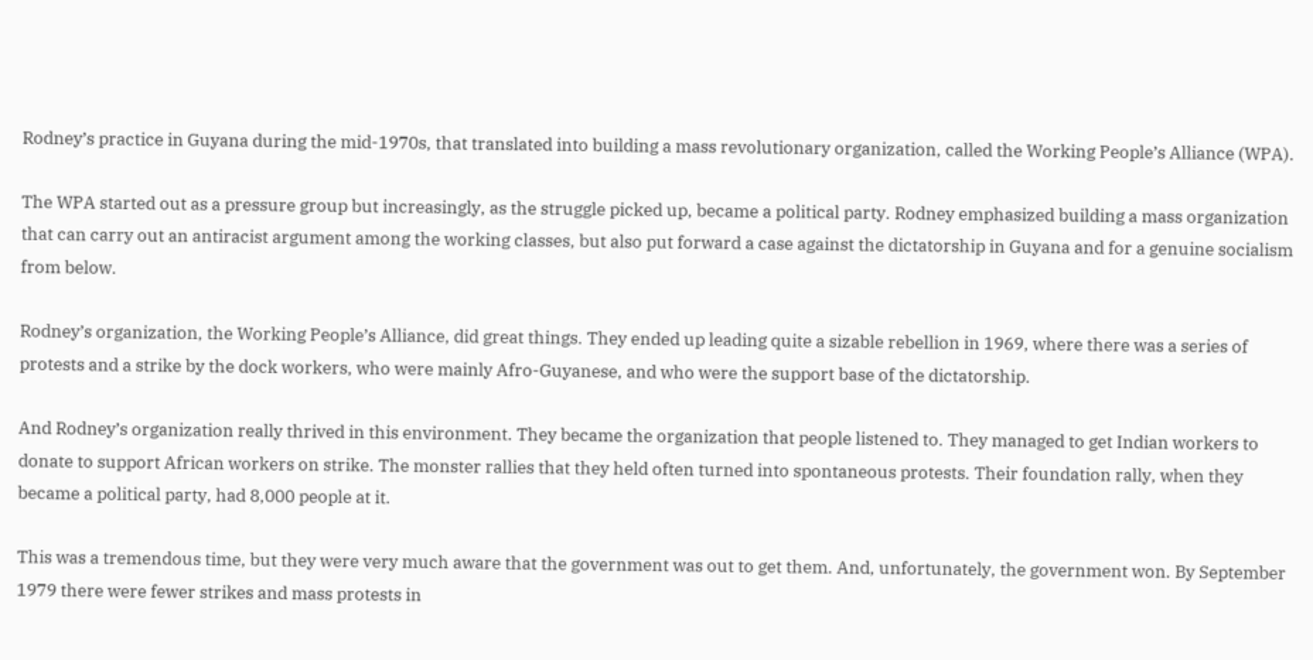Rodney’s practice in Guyana during the mid-1970s, that translated into building a mass revolutionary organization, called the Working People’s Alliance (WPA).

The WPA started out as a pressure group but increasingly, as the struggle picked up, became a political party. Rodney emphasized building a mass organization that can carry out an antiracist argument among the working classes, but also put forward a case against the dictatorship in Guyana and for a genuine socialism from below.

Rodney’s organization, the Working People’s Alliance, did great things. They ended up leading quite a sizable rebellion in 1969, where there was a series of protests and a strike by the dock workers, who were mainly Afro-Guyanese, and who were the support base of the dictatorship.

And Rodney’s organization really thrived in this environment. They became the organization that people listened to. They managed to get Indian workers to donate to support African workers on strike. The monster rallies that they held often turned into spontaneous protests. Their foundation rally, when they became a political party, had 8,000 people at it.

This was a tremendous time, but they were very much aware that the government was out to get them. And, unfortunately, the government won. By September 1979 there were fewer strikes and mass protests in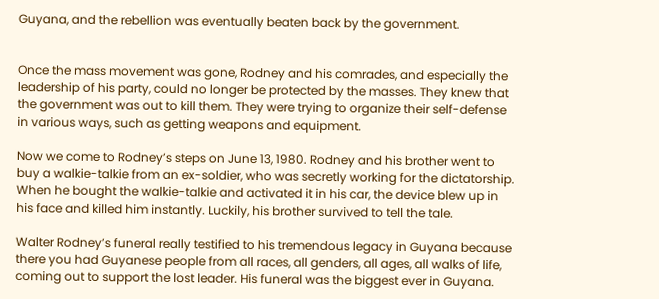Guyana, and the rebellion was eventually beaten back by the government.


Once the mass movement was gone, Rodney and his comrades, and especially the leadership of his party, could no longer be protected by the masses. They knew that the government was out to kill them. They were trying to organize their self-defense in various ways, such as getting weapons and equipment.

Now we come to Rodney’s steps on June 13, 1980. Rodney and his brother went to buy a walkie-talkie from an ex-soldier, who was secretly working for the dictatorship. When he bought the walkie-talkie and activated it in his car, the device blew up in his face and killed him instantly. Luckily, his brother survived to tell the tale.

Walter Rodney’s funeral really testified to his tremendous legacy in Guyana because there you had Guyanese people from all races, all genders, all ages, all walks of life, coming out to support the lost leader. His funeral was the biggest ever in Guyana.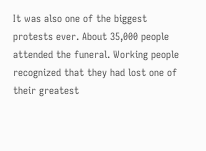It was also one of the biggest protests ever. About 35,000 people attended the funeral. Working people recognized that they had lost one of their greatest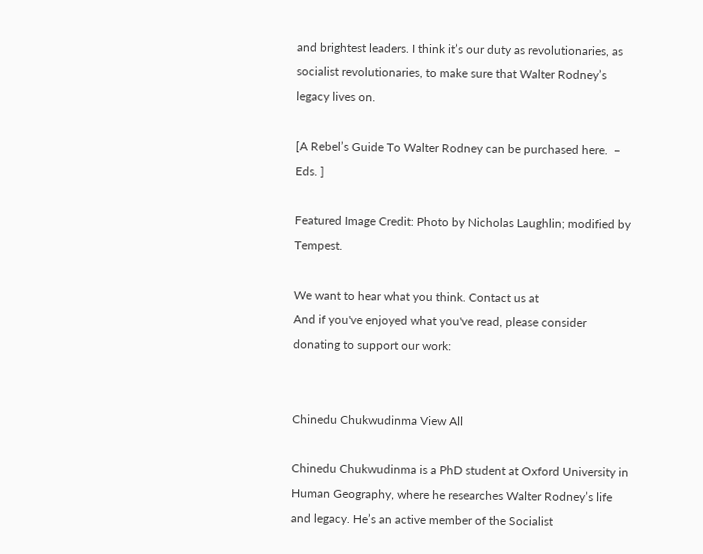and brightest leaders. I think it’s our duty as revolutionaries, as socialist revolutionaries, to make sure that Walter Rodney’s legacy lives on.

[A Rebel’s Guide To Walter Rodney can be purchased here.  – Eds. ]

Featured Image Credit: Photo by Nicholas Laughlin; modified by Tempest.

We want to hear what you think. Contact us at
And if you've enjoyed what you've read, please consider donating to support our work:


Chinedu Chukwudinma View All

Chinedu Chukwudinma is a PhD student at Oxford University in Human Geography, where he researches Walter Rodney’s life and legacy. He’s an active member of the Socialist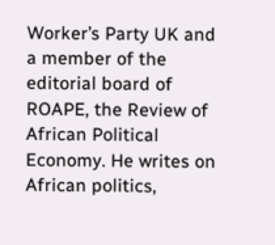Worker’s Party UK and a member of the editorial board of ROAPE, the Review of African Political Economy. He writes on African politics,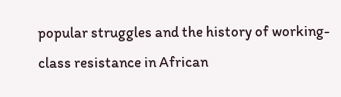popular struggles and the history of working-class resistance in African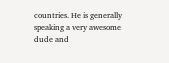countries. He is generally speaking a very awesome dude and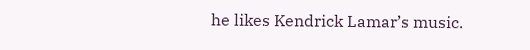he likes Kendrick Lamar’s music.